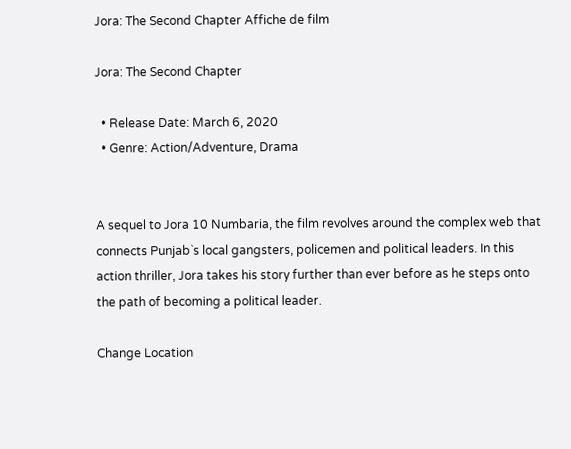Jora: The Second Chapter Affiche de film

Jora: The Second Chapter

  • Release Date: March 6, 2020
  • Genre: Action/Adventure, Drama


A sequel to Jora 10 Numbaria, the film revolves around the complex web that connects Punjab`s local gangsters, policemen and political leaders. In this action thriller, Jora takes his story further than ever before as he steps onto the path of becoming a political leader.

Change Location